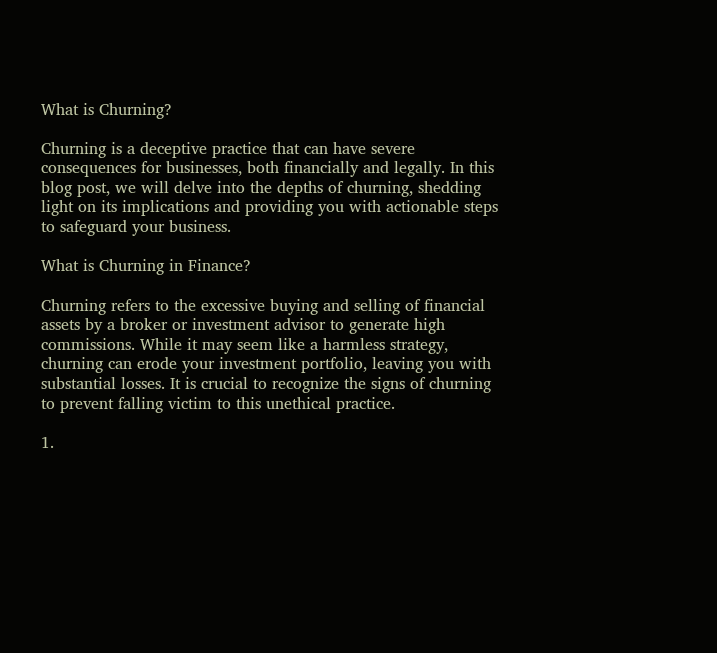What is Churning?

Churning is a deceptive practice that can have severe consequences for businesses, both financially and legally. In this blog post, we will delve into the depths of churning, shedding light on its implications and providing you with actionable steps to safeguard your business.

What is Churning in Finance?

Churning refers to the excessive buying and selling of financial assets by a broker or investment advisor to generate high commissions. While it may seem like a harmless strategy, churning can erode your investment portfolio, leaving you with substantial losses. It is crucial to recognize the signs of churning to prevent falling victim to this unethical practice.

1.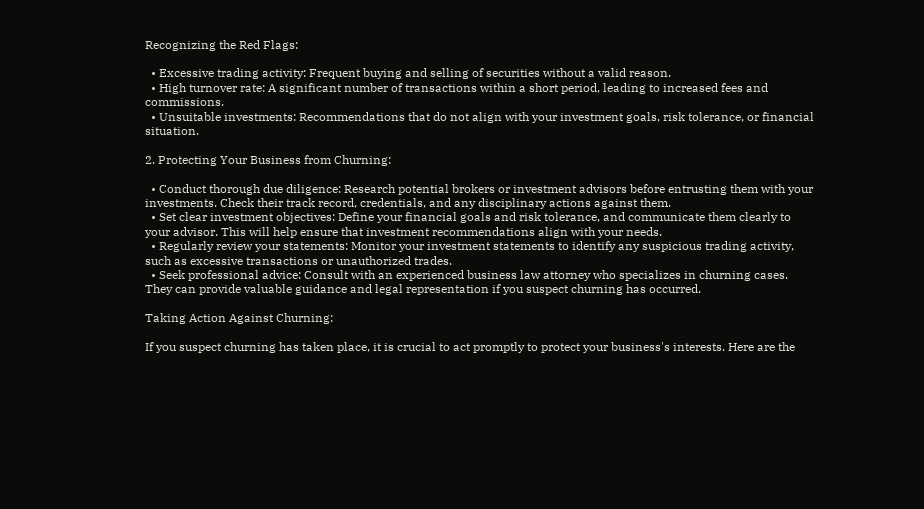Recognizing the Red Flags:

  • Excessive trading activity: Frequent buying and selling of securities without a valid reason.
  • High turnover rate: A significant number of transactions within a short period, leading to increased fees and commissions.
  • Unsuitable investments: Recommendations that do not align with your investment goals, risk tolerance, or financial situation.

2. Protecting Your Business from Churning:

  • Conduct thorough due diligence: Research potential brokers or investment advisors before entrusting them with your investments. Check their track record, credentials, and any disciplinary actions against them.
  • Set clear investment objectives: Define your financial goals and risk tolerance, and communicate them clearly to your advisor. This will help ensure that investment recommendations align with your needs.
  • Regularly review your statements: Monitor your investment statements to identify any suspicious trading activity, such as excessive transactions or unauthorized trades.
  • Seek professional advice: Consult with an experienced business law attorney who specializes in churning cases. They can provide valuable guidance and legal representation if you suspect churning has occurred.

Taking Action Against Churning:

If you suspect churning has taken place, it is crucial to act promptly to protect your business's interests. Here are the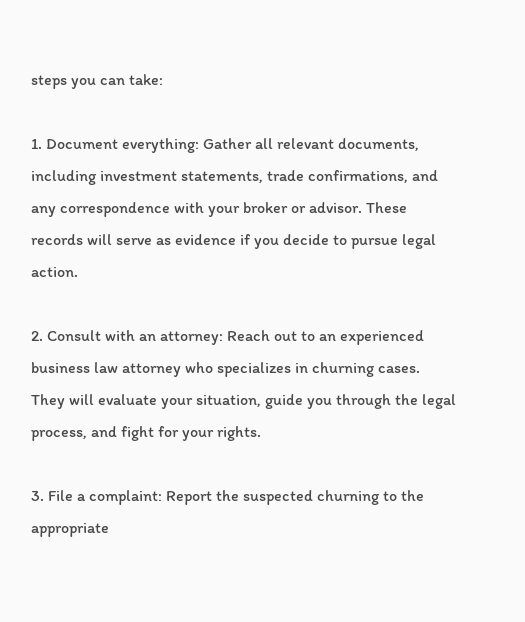steps you can take:

1. Document everything: Gather all relevant documents, including investment statements, trade confirmations, and any correspondence with your broker or advisor. These records will serve as evidence if you decide to pursue legal action.

2. Consult with an attorney: Reach out to an experienced business law attorney who specializes in churning cases. They will evaluate your situation, guide you through the legal process, and fight for your rights.

3. File a complaint: Report the suspected churning to the appropriate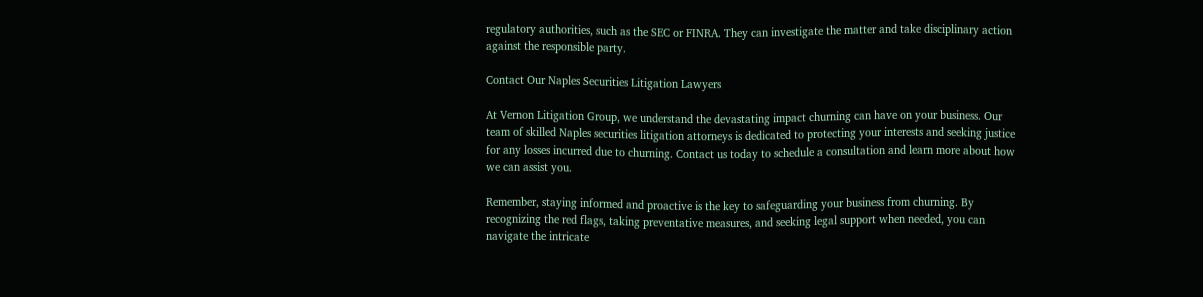regulatory authorities, such as the SEC or FINRA. They can investigate the matter and take disciplinary action against the responsible party.

Contact Our Naples Securities Litigation Lawyers

At Vernon Litigation Group, we understand the devastating impact churning can have on your business. Our team of skilled Naples securities litigation attorneys is dedicated to protecting your interests and seeking justice for any losses incurred due to churning. Contact us today to schedule a consultation and learn more about how we can assist you.

Remember, staying informed and proactive is the key to safeguarding your business from churning. By recognizing the red flags, taking preventative measures, and seeking legal support when needed, you can navigate the intricate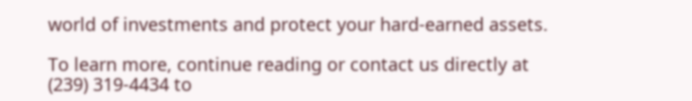world of investments and protect your hard-earned assets.

To learn more, continue reading or contact us directly at (239) 319-4434 to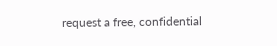request a free, confidential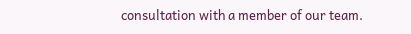consultation with a member of our team.